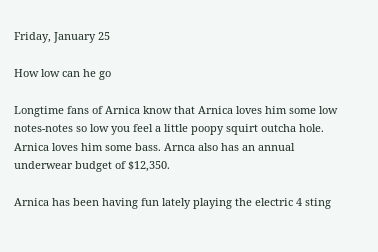Friday, January 25

How low can he go

Longtime fans of Arnica know that Arnica loves him some low notes-notes so low you feel a little poopy squirt outcha hole. Arnica loves him some bass. Arnca also has an annual underwear budget of $12,350.

Arnica has been having fun lately playing the electric 4 sting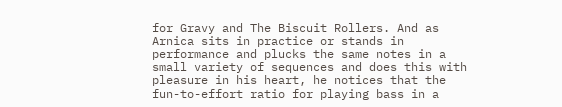for Gravy and The Biscuit Rollers. And as Arnica sits in practice or stands in performance and plucks the same notes in a small variety of sequences and does this with pleasure in his heart, he notices that the fun-to-effort ratio for playing bass in a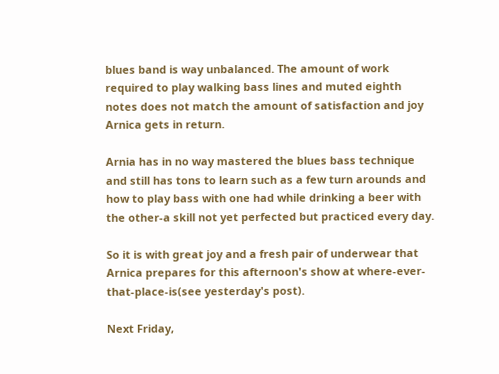blues band is way unbalanced. The amount of work required to play walking bass lines and muted eighth notes does not match the amount of satisfaction and joy Arnica gets in return.

Arnia has in no way mastered the blues bass technique and still has tons to learn such as a few turn arounds and how to play bass with one had while drinking a beer with the other-a skill not yet perfected but practiced every day.

So it is with great joy and a fresh pair of underwear that Arnica prepares for this afternoon's show at where-ever-that-place-is(see yesterday's post).

Next Friday,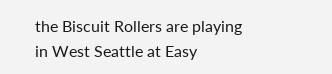the Biscuit Rollers are playing in West Seattle at Easy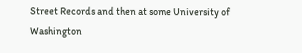Street Records and then at some University of Washington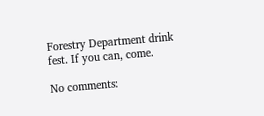Forestry Department drink fest. If you can, come.

No comments: